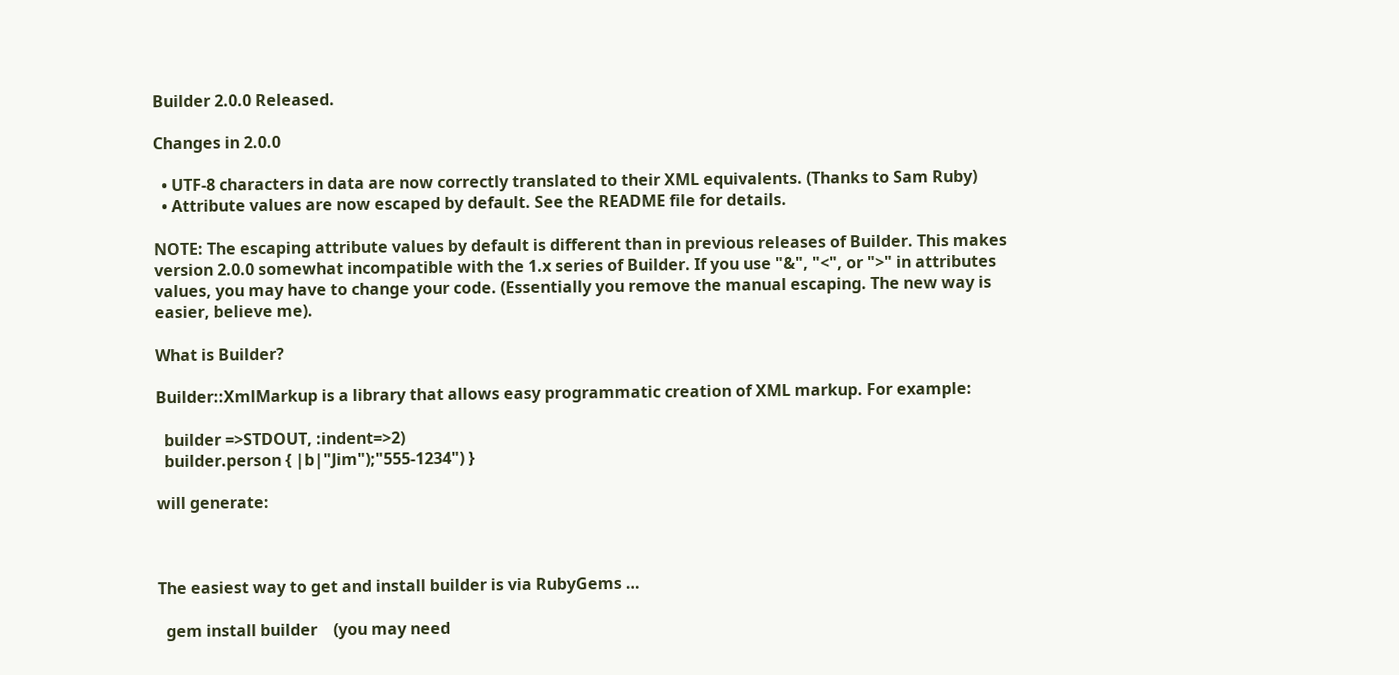Builder 2.0.0 Released.

Changes in 2.0.0

  • UTF-8 characters in data are now correctly translated to their XML equivalents. (Thanks to Sam Ruby)
  • Attribute values are now escaped by default. See the README file for details.

NOTE: The escaping attribute values by default is different than in previous releases of Builder. This makes version 2.0.0 somewhat incompatible with the 1.x series of Builder. If you use "&", "<", or ">" in attributes values, you may have to change your code. (Essentially you remove the manual escaping. The new way is easier, believe me).

What is Builder?

Builder::XmlMarkup is a library that allows easy programmatic creation of XML markup. For example:

  builder =>STDOUT, :indent=>2)
  builder.person { |b|"Jim");"555-1234") }

will generate:



The easiest way to get and install builder is via RubyGems …

  gem install builder    (you may need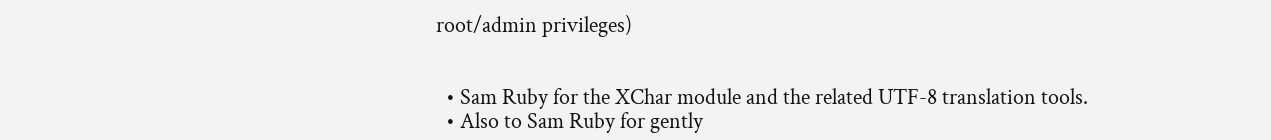root/admin privileges)


  • Sam Ruby for the XChar module and the related UTF-8 translation tools.
  • Also to Sam Ruby for gently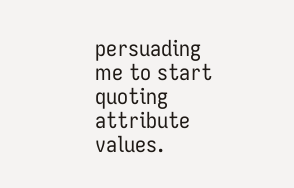persuading me to start quoting attribute values.